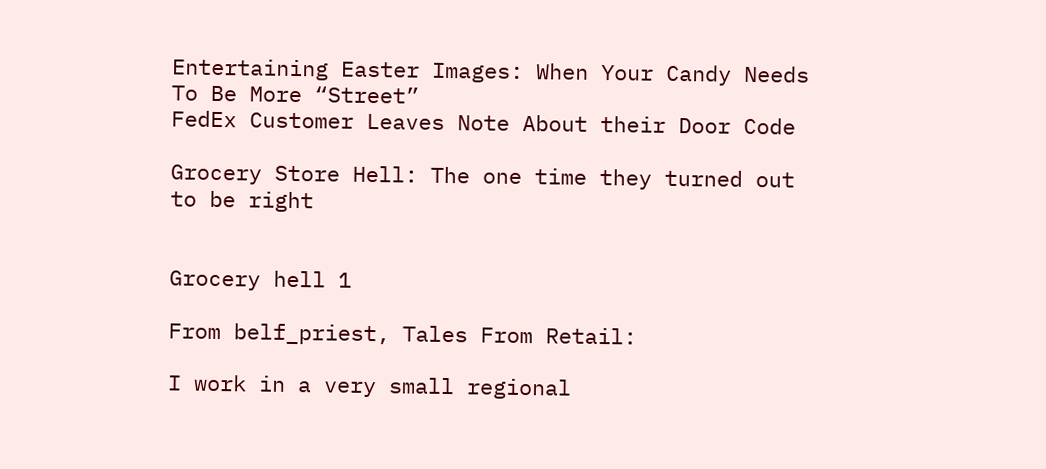Entertaining Easter Images: When Your Candy Needs To Be More “Street”
FedEx Customer Leaves Note About their Door Code

Grocery Store Hell: The one time they turned out to be right


Grocery hell 1

From belf_priest, Tales From Retail:

I work in a very small regional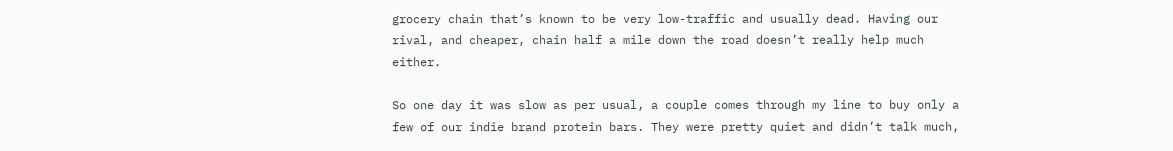grocery chain that’s known to be very low-traffic and usually dead. Having our rival, and cheaper, chain half a mile down the road doesn’t really help much either.

So one day it was slow as per usual, a couple comes through my line to buy only a few of our indie brand protein bars. They were pretty quiet and didn’t talk much,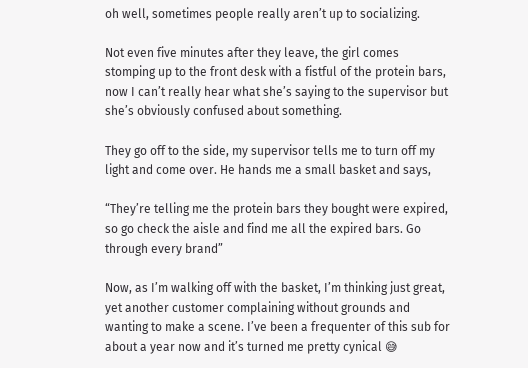oh well, sometimes people really aren’t up to socializing.

Not even five minutes after they leave, the girl comes stomping up to the front desk with a fistful of the protein bars, now I can’t really hear what she’s saying to the supervisor but she’s obviously confused about something.

They go off to the side, my supervisor tells me to turn off my light and come over. He hands me a small basket and says,

“They’re telling me the protein bars they bought were expired, so go check the aisle and find me all the expired bars. Go through every brand”

Now, as I’m walking off with the basket, I’m thinking just great, yet another customer complaining without grounds and wanting to make a scene. I’ve been a frequenter of this sub for about a year now and it’s turned me pretty cynical 😅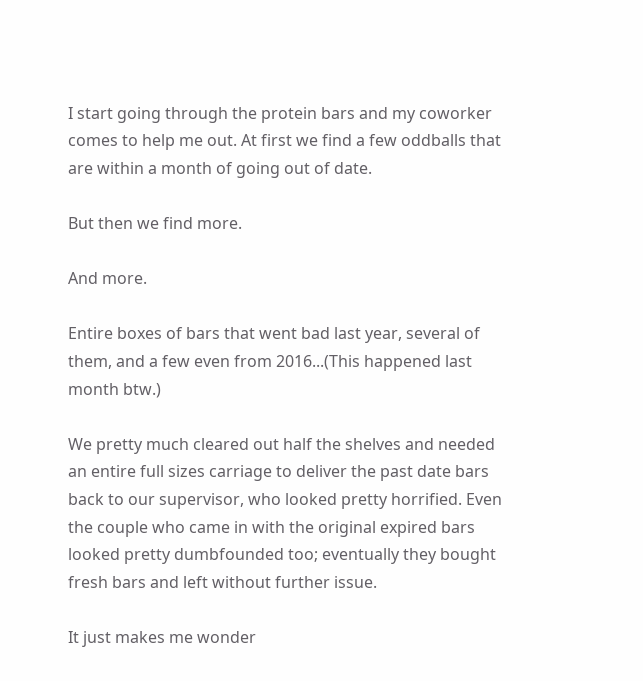I start going through the protein bars and my coworker comes to help me out. At first we find a few oddballs that are within a month of going out of date.

But then we find more.

And more.

Entire boxes of bars that went bad last year, several of them, and a few even from 2016...(This happened last month btw.)

We pretty much cleared out half the shelves and needed an entire full sizes carriage to deliver the past date bars back to our supervisor, who looked pretty horrified. Even the couple who came in with the original expired bars looked pretty dumbfounded too; eventually they bought fresh bars and left without further issue.

It just makes me wonder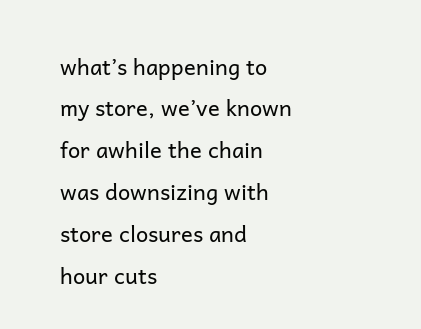what’s happening to my store, we’ve known for awhile the chain was downsizing with store closures and hour cuts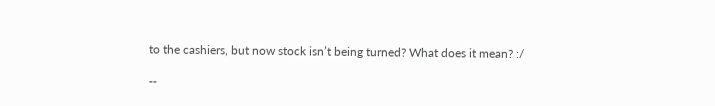to the cashiers, but now stock isn’t being turned? What does it mean? :/

--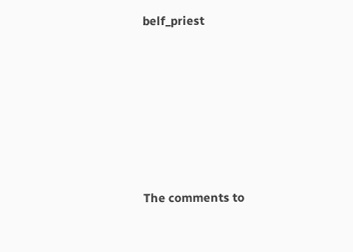belf_priest







The comments to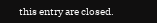this entry are closed.